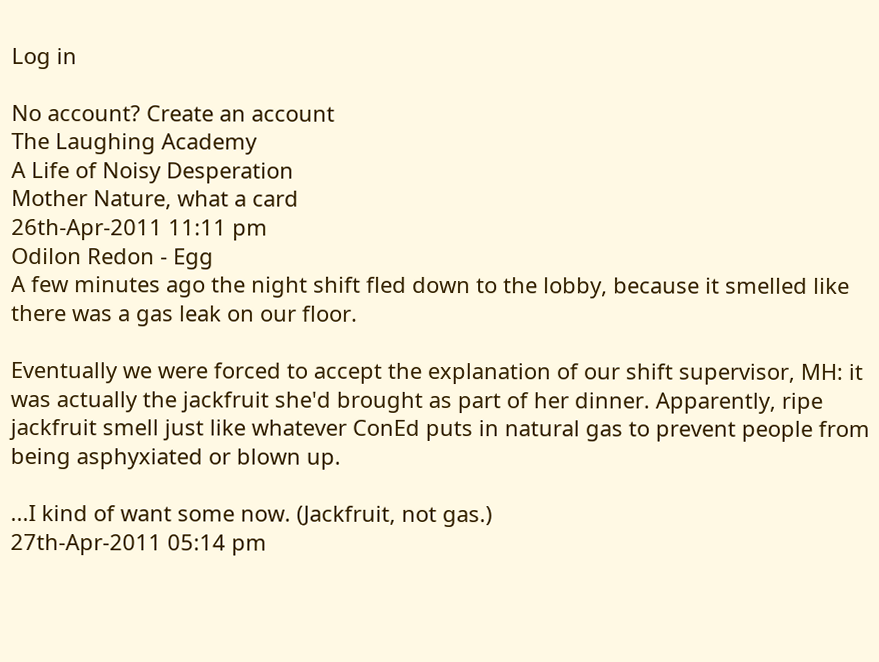Log in

No account? Create an account
The Laughing Academy
A Life of Noisy Desperation
Mother Nature, what a card
26th-Apr-2011 11:11 pm
Odilon Redon - Egg
A few minutes ago the night shift fled down to the lobby, because it smelled like there was a gas leak on our floor.

Eventually we were forced to accept the explanation of our shift supervisor, MH: it was actually the jackfruit she'd brought as part of her dinner. Apparently, ripe jackfruit smell just like whatever ConEd puts in natural gas to prevent people from being asphyxiated or blown up.

...I kind of want some now. (Jackfruit, not gas.)
27th-Apr-2011 05:14 pm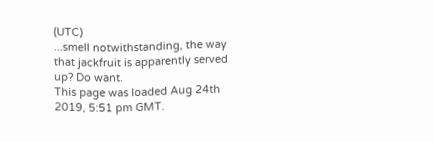(UTC)
...smell notwithstanding, the way that jackfruit is apparently served up? Do want.
This page was loaded Aug 24th 2019, 5:51 pm GMT.